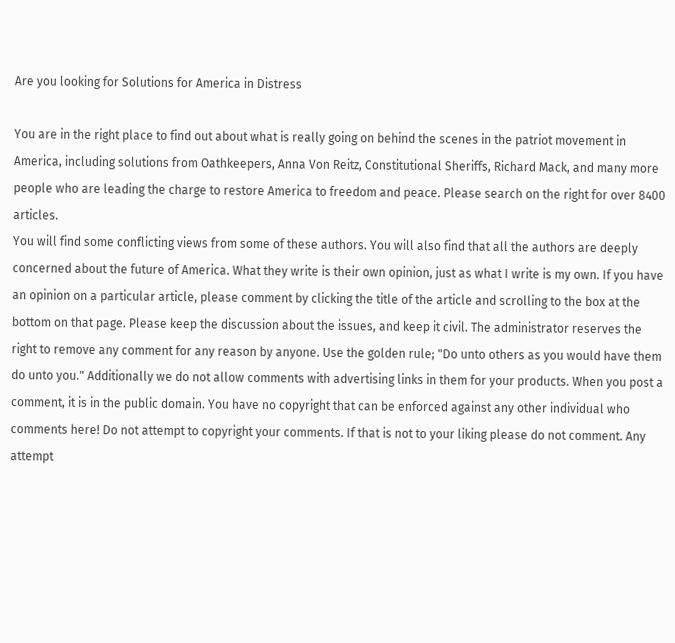Are you looking for Solutions for America in Distress

You are in the right place to find out about what is really going on behind the scenes in the patriot movement in America, including solutions from Oathkeepers, Anna Von Reitz, Constitutional Sheriffs, Richard Mack, and many more people who are leading the charge to restore America to freedom and peace. Please search on the right for over 8400 articles.
You will find some conflicting views from some of these authors. You will also find that all the authors are deeply concerned about the future of America. What they write is their own opinion, just as what I write is my own. If you have an opinion on a particular article, please comment by clicking the title of the article and scrolling to the box at the bottom on that page. Please keep the discussion about the issues, and keep it civil. The administrator reserves the right to remove any comment for any reason by anyone. Use the golden rule; "Do unto others as you would have them do unto you." Additionally we do not allow comments with advertising links in them for your products. When you post a comment, it is in the public domain. You have no copyright that can be enforced against any other individual who comments here! Do not attempt to copyright your comments. If that is not to your liking please do not comment. Any attempt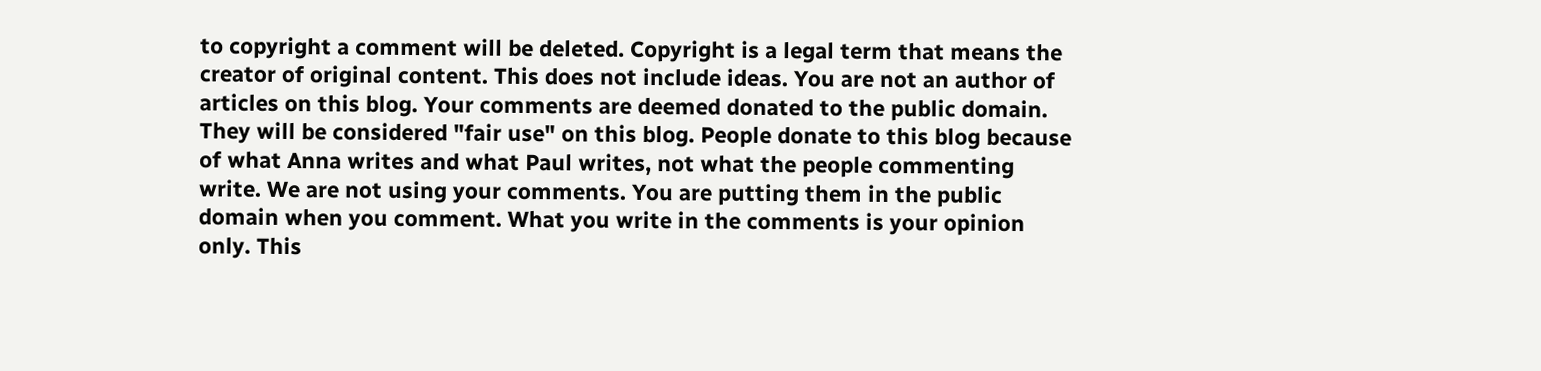to copyright a comment will be deleted. Copyright is a legal term that means the creator of original content. This does not include ideas. You are not an author of articles on this blog. Your comments are deemed donated to the public domain. They will be considered "fair use" on this blog. People donate to this blog because of what Anna writes and what Paul writes, not what the people commenting write. We are not using your comments. You are putting them in the public domain when you comment. What you write in the comments is your opinion only. This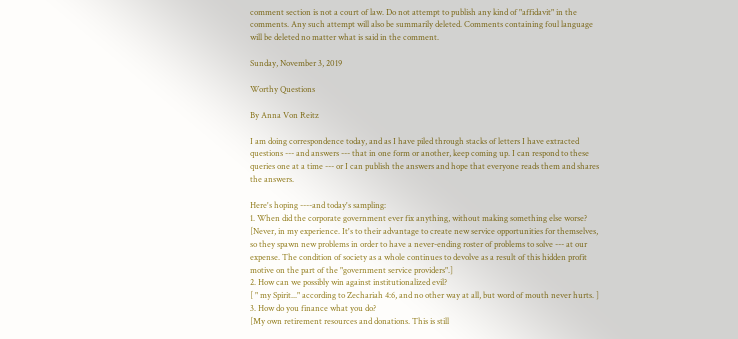comment section is not a court of law. Do not attempt to publish any kind of "affidavit" in the comments. Any such attempt will also be summarily deleted. Comments containing foul language will be deleted no matter what is said in the comment.

Sunday, November 3, 2019

Worthy Questions

By Anna Von Reitz

I am doing correspondence today, and as I have piled through stacks of letters I have extracted questions --- and answers --- that in one form or another, keep coming up. I can respond to these queries one at a time --- or I can publish the answers and hope that everyone reads them and shares the answers.

Here's hoping ----and today's sampling:
1. When did the corporate government ever fix anything, without making something else worse?
[Never, in my experience. It's to their advantage to create new service opportunities for themselves, so they spawn new problems in order to have a never-ending roster of problems to solve --- at our expense. The condition of society as a whole continues to devolve as a result of this hidden profit motive on the part of the "government service providers".]
2. How can we possibly win against institutionalized evil?
[ " my Spirit..." according to Zechariah 4:6, and no other way at all, but word of mouth never hurts. ]
3. How do you finance what you do?
[My own retirement resources and donations. This is still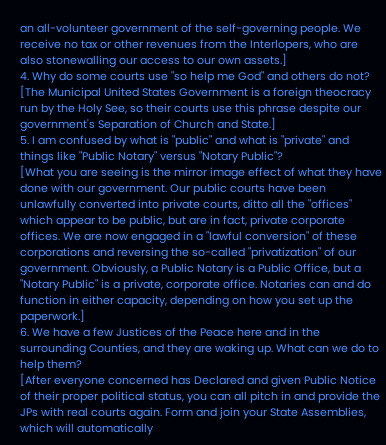an all-volunteer government of the self-governing people. We receive no tax or other revenues from the Interlopers, who are also stonewalling our access to our own assets.]
4. Why do some courts use "so help me God" and others do not?
[The Municipal United States Government is a foreign theocracy run by the Holy See, so their courts use this phrase despite our government's Separation of Church and State.]
5. I am confused by what is "public" and what is "private" and things like "Public Notary" versus "Notary Public"?
[What you are seeing is the mirror image effect of what they have done with our government. Our public courts have been unlawfully converted into private courts, ditto all the "offices" which appear to be public, but are in fact, private corporate offices. We are now engaged in a "lawful conversion" of these corporations and reversing the so-called "privatization" of our government. Obviously, a Public Notary is a Public Office, but a "Notary Public" is a private, corporate office. Notaries can and do function in either capacity, depending on how you set up the paperwork.]
6. We have a few Justices of the Peace here and in the surrounding Counties, and they are waking up. What can we do to help them?
[After everyone concerned has Declared and given Public Notice of their proper political status, you can all pitch in and provide the JPs with real courts again. Form and join your State Assemblies, which will automatically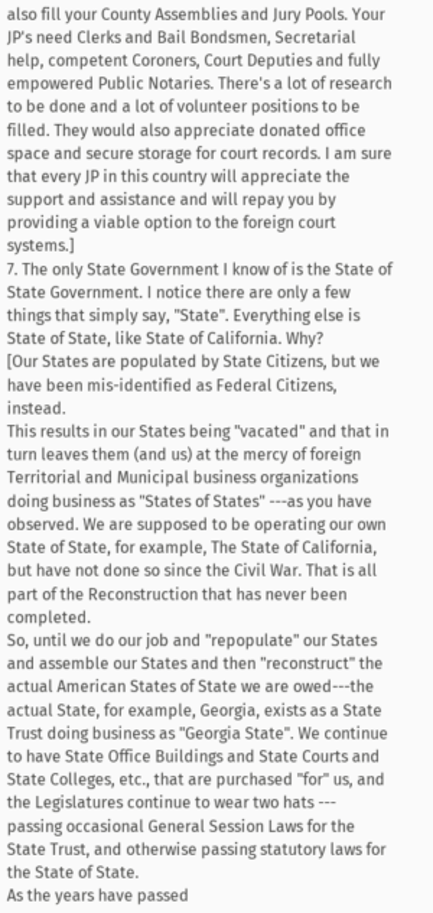also fill your County Assemblies and Jury Pools. Your JP's need Clerks and Bail Bondsmen, Secretarial help, competent Coroners, Court Deputies and fully empowered Public Notaries. There's a lot of research to be done and a lot of volunteer positions to be filled. They would also appreciate donated office space and secure storage for court records. I am sure that every JP in this country will appreciate the support and assistance and will repay you by providing a viable option to the foreign court systems.]
7. The only State Government I know of is the State of State Government. I notice there are only a few things that simply say, "State". Everything else is State of State, like State of California. Why?
[Our States are populated by State Citizens, but we have been mis-identified as Federal Citizens, instead.
This results in our States being "vacated" and that in turn leaves them (and us) at the mercy of foreign Territorial and Municipal business organizations doing business as "States of States" ---as you have observed. We are supposed to be operating our own State of State, for example, The State of California, but have not done so since the Civil War. That is all part of the Reconstruction that has never been completed.
So, until we do our job and "repopulate" our States and assemble our States and then "reconstruct" the actual American States of State we are owed---the actual State, for example, Georgia, exists as a State Trust doing business as "Georgia State". We continue to have State Office Buildings and State Courts and State Colleges, etc., that are purchased "for" us, and the Legislatures continue to wear two hats --- passing occasional General Session Laws for the State Trust, and otherwise passing statutory laws for the State of State.
As the years have passed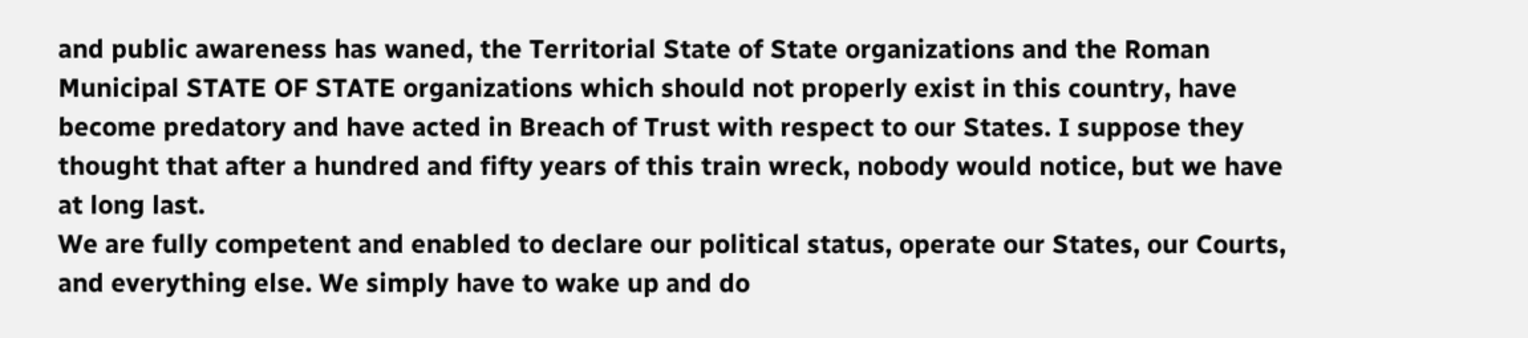and public awareness has waned, the Territorial State of State organizations and the Roman Municipal STATE OF STATE organizations which should not properly exist in this country, have become predatory and have acted in Breach of Trust with respect to our States. I suppose they thought that after a hundred and fifty years of this train wreck, nobody would notice, but we have at long last.
We are fully competent and enabled to declare our political status, operate our States, our Courts, and everything else. We simply have to wake up and do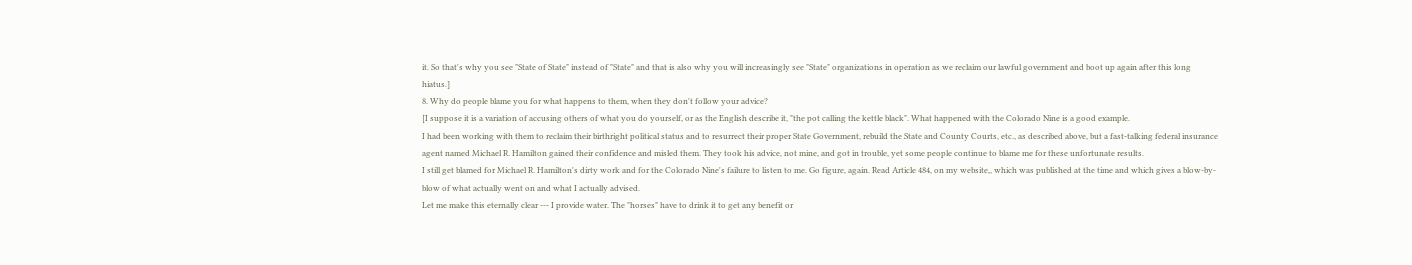it. So that's why you see "State of State" instead of "State" and that is also why you will increasingly see "State" organizations in operation as we reclaim our lawful government and boot up again after this long hiatus.]
8. Why do people blame you for what happens to them, when they don't follow your advice?
[I suppose it is a variation of accusing others of what you do yourself, or as the English describe it, "the pot calling the kettle black". What happened with the Colorado Nine is a good example.
I had been working with them to reclaim their birthright political status and to resurrect their proper State Government, rebuild the State and County Courts, etc., as described above, but a fast-talking federal insurance agent named Michael R. Hamilton gained their confidence and misled them. They took his advice, not mine, and got in trouble, yet some people continue to blame me for these unfortunate results.
I still get blamed for Michael R. Hamilton's dirty work and for the Colorado Nine's failure to listen to me. Go figure, again. Read Article 484, on my website,, which was published at the time and which gives a blow-by-blow of what actually went on and what I actually advised.
Let me make this eternally clear --- I provide water. The "horses" have to drink it to get any benefit or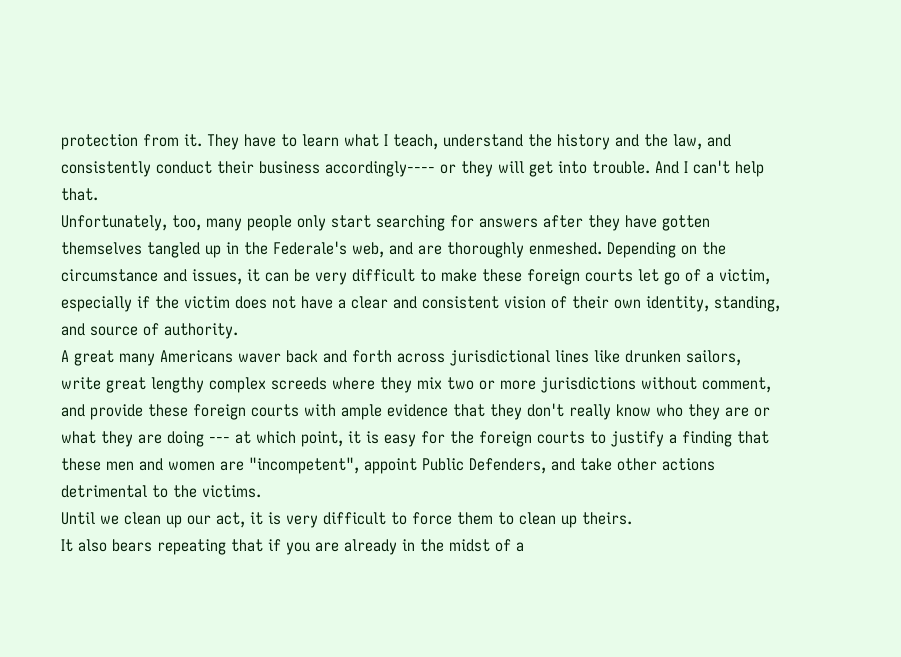protection from it. They have to learn what I teach, understand the history and the law, and consistently conduct their business accordingly---- or they will get into trouble. And I can't help that.
Unfortunately, too, many people only start searching for answers after they have gotten themselves tangled up in the Federale's web, and are thoroughly enmeshed. Depending on the circumstance and issues, it can be very difficult to make these foreign courts let go of a victim, especially if the victim does not have a clear and consistent vision of their own identity, standing, and source of authority.
A great many Americans waver back and forth across jurisdictional lines like drunken sailors, write great lengthy complex screeds where they mix two or more jurisdictions without comment, and provide these foreign courts with ample evidence that they don't really know who they are or what they are doing --- at which point, it is easy for the foreign courts to justify a finding that these men and women are "incompetent", appoint Public Defenders, and take other actions detrimental to the victims.
Until we clean up our act, it is very difficult to force them to clean up theirs.
It also bears repeating that if you are already in the midst of a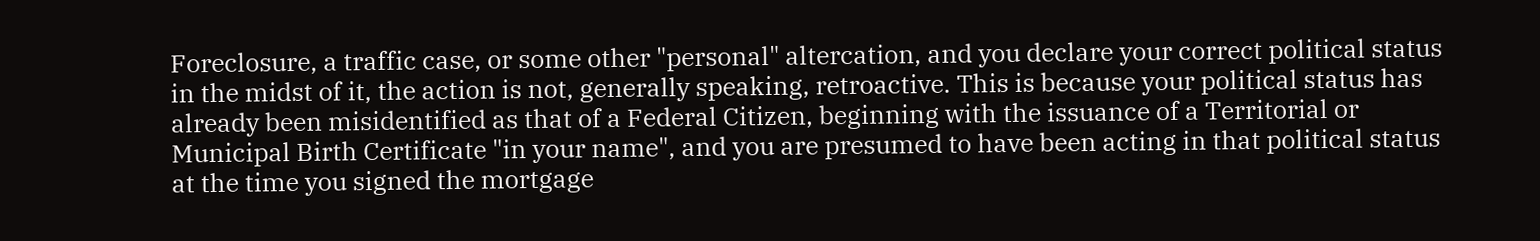Foreclosure, a traffic case, or some other "personal" altercation, and you declare your correct political status in the midst of it, the action is not, generally speaking, retroactive. This is because your political status has already been misidentified as that of a Federal Citizen, beginning with the issuance of a Territorial or Municipal Birth Certificate "in your name", and you are presumed to have been acting in that political status at the time you signed the mortgage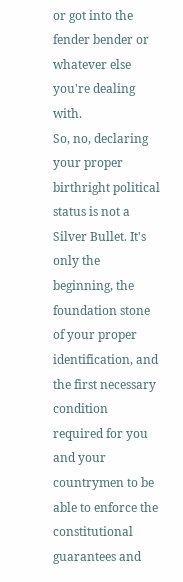or got into the fender bender or whatever else you're dealing with.
So, no, declaring your proper birthright political status is not a Silver Bullet. It's only the beginning, the foundation stone of your proper identification, and the first necessary condition required for you and your countrymen to be able to enforce the constitutional guarantees and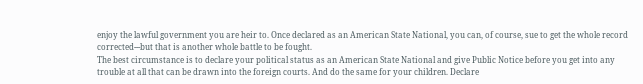enjoy the lawful government you are heir to. Once declared as an American State National, you can, of course, sue to get the whole record corrected---but that is another whole battle to be fought.
The best circumstance is to declare your political status as an American State National and give Public Notice before you get into any trouble at all that can be drawn into the foreign courts. And do the same for your children. Declare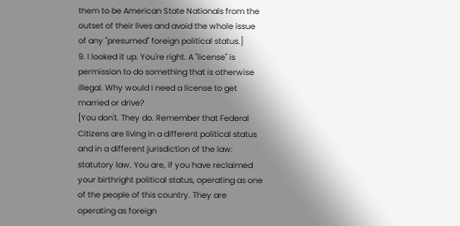them to be American State Nationals from the outset of their lives and avoid the whole issue of any "presumed" foreign political status.]
9. I looked it up. You're right. A "license" is permission to do something that is otherwise illegal. Why would I need a license to get married or drive?
[You don't. They do. Remember that Federal Citizens are living in a different political status and in a different jurisdiction of the law: statutory law. You are, if you have reclaimed your birthright political status, operating as one of the people of this country. They are operating as foreign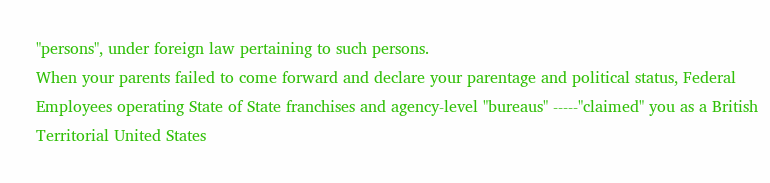"persons", under foreign law pertaining to such persons.
When your parents failed to come forward and declare your parentage and political status, Federal Employees operating State of State franchises and agency-level "bureaus" -----"claimed" you as a British Territorial United States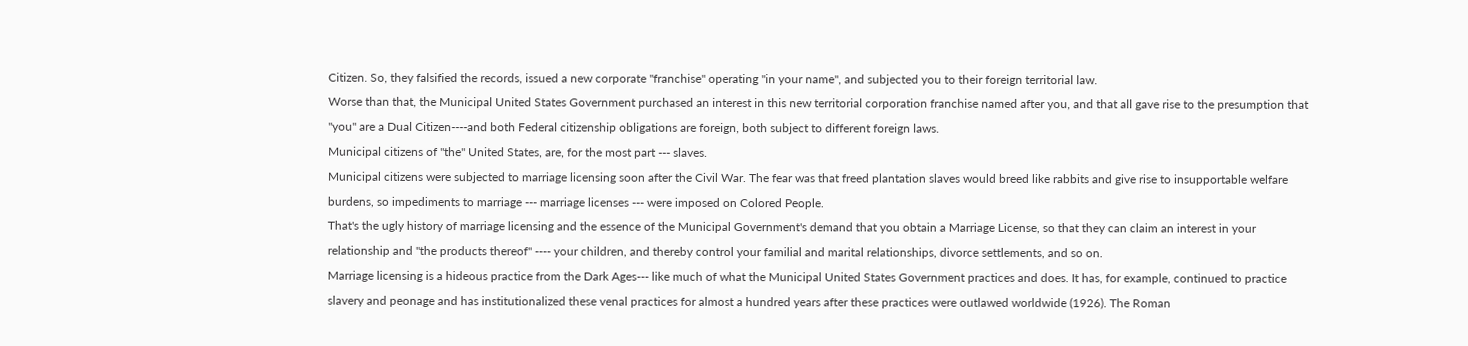Citizen. So, they falsified the records, issued a new corporate "franchise" operating "in your name", and subjected you to their foreign territorial law.
Worse than that, the Municipal United States Government purchased an interest in this new territorial corporation franchise named after you, and that all gave rise to the presumption that "you" are a Dual Citizen----and both Federal citizenship obligations are foreign, both subject to different foreign laws.
Municipal citizens of "the" United States, are, for the most part --- slaves.
Municipal citizens were subjected to marriage licensing soon after the Civil War. The fear was that freed plantation slaves would breed like rabbits and give rise to insupportable welfare burdens, so impediments to marriage --- marriage licenses --- were imposed on Colored People.
That's the ugly history of marriage licensing and the essence of the Municipal Government's demand that you obtain a Marriage License, so that they can claim an interest in your relationship and "the products thereof" ---- your children, and thereby control your familial and marital relationships, divorce settlements, and so on.
Marriage licensing is a hideous practice from the Dark Ages--- like much of what the Municipal United States Government practices and does. It has, for example, continued to practice slavery and peonage and has institutionalized these venal practices for almost a hundred years after these practices were outlawed worldwide (1926). The Roman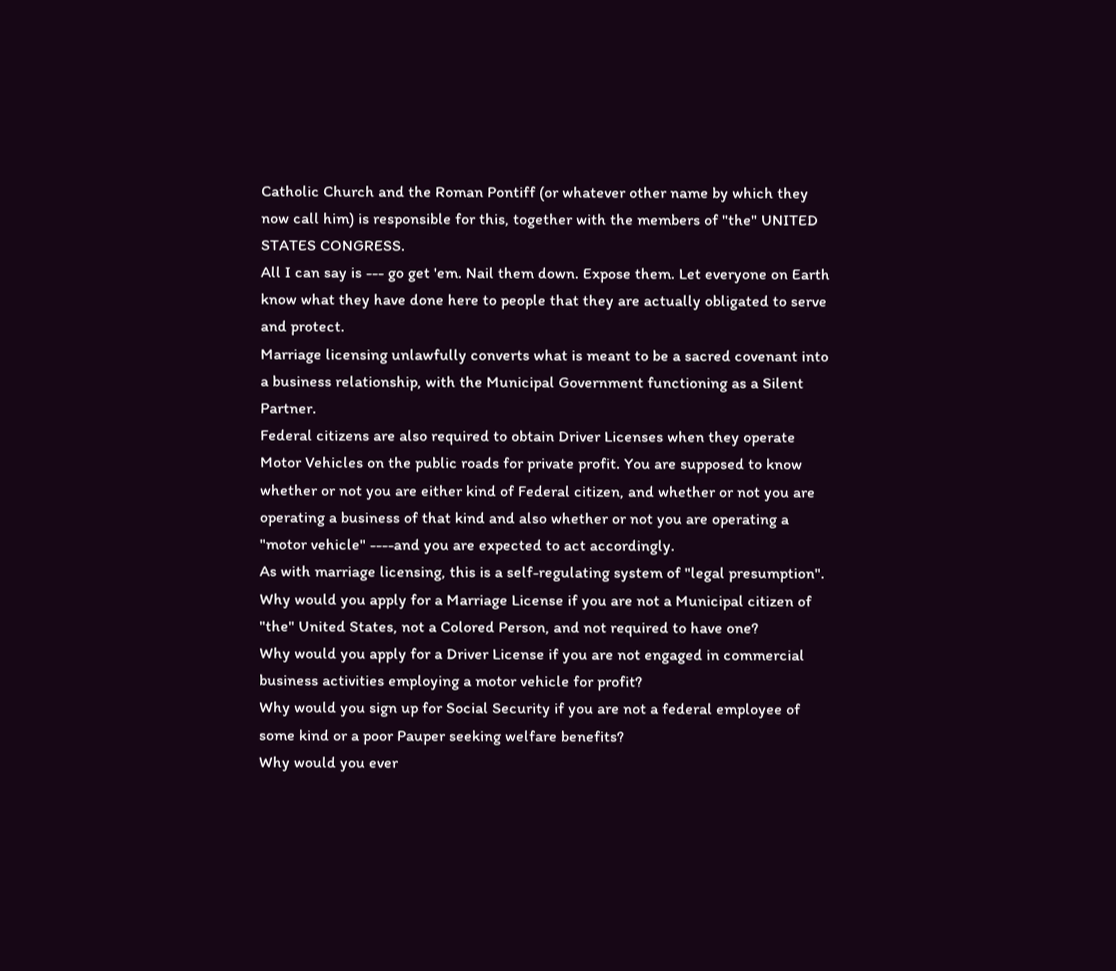Catholic Church and the Roman Pontiff (or whatever other name by which they now call him) is responsible for this, together with the members of "the" UNITED STATES CONGRESS.
All I can say is --- go get 'em. Nail them down. Expose them. Let everyone on Earth know what they have done here to people that they are actually obligated to serve and protect.
Marriage licensing unlawfully converts what is meant to be a sacred covenant into a business relationship, with the Municipal Government functioning as a Silent Partner.
Federal citizens are also required to obtain Driver Licenses when they operate Motor Vehicles on the public roads for private profit. You are supposed to know whether or not you are either kind of Federal citizen, and whether or not you are operating a business of that kind and also whether or not you are operating a "motor vehicle" ----and you are expected to act accordingly.
As with marriage licensing, this is a self-regulating system of "legal presumption".
Why would you apply for a Marriage License if you are not a Municipal citizen of "the" United States, not a Colored Person, and not required to have one?
Why would you apply for a Driver License if you are not engaged in commercial business activities employing a motor vehicle for profit?
Why would you sign up for Social Security if you are not a federal employee of some kind or a poor Pauper seeking welfare benefits?
Why would you ever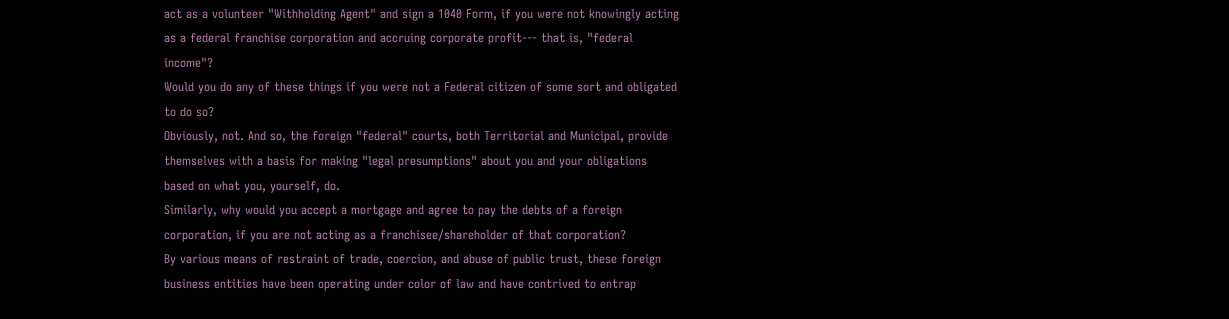act as a volunteer "Withholding Agent" and sign a 1040 Form, if you were not knowingly acting as a federal franchise corporation and accruing corporate profit--- that is, "federal income"?
Would you do any of these things if you were not a Federal citizen of some sort and obligated to do so?
Obviously, not. And so, the foreign "federal" courts, both Territorial and Municipal, provide themselves with a basis for making "legal presumptions" about you and your obligations based on what you, yourself, do.
Similarly, why would you accept a mortgage and agree to pay the debts of a foreign corporation, if you are not acting as a franchisee/shareholder of that corporation?
By various means of restraint of trade, coercion, and abuse of public trust, these foreign business entities have been operating under color of law and have contrived to entrap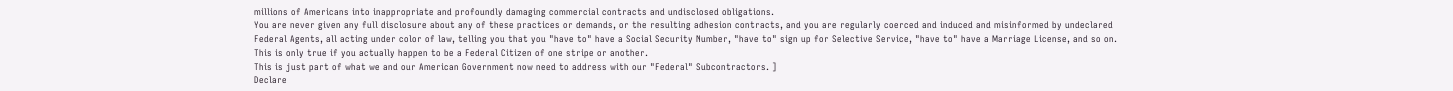millions of Americans into inappropriate and profoundly damaging commercial contracts and undisclosed obligations.
You are never given any full disclosure about any of these practices or demands, or the resulting adhesion contracts, and you are regularly coerced and induced and misinformed by undeclared Federal Agents, all acting under color of law, telling you that you "have to" have a Social Security Number, "have to" sign up for Selective Service, "have to" have a Marriage License, and so on.
This is only true if you actually happen to be a Federal Citizen of one stripe or another.
This is just part of what we and our American Government now need to address with our "Federal" Subcontractors. ]
Declare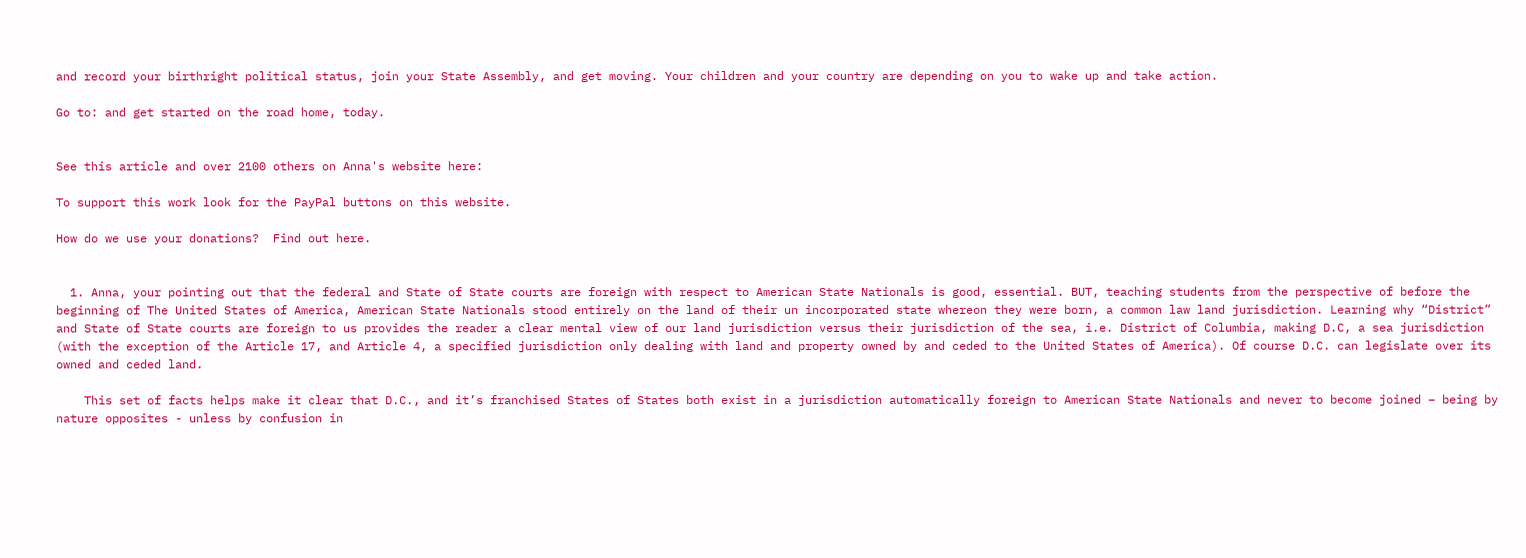and record your birthright political status, join your State Assembly, and get moving. Your children and your country are depending on you to wake up and take action.

Go to: and get started on the road home, today.


See this article and over 2100 others on Anna's website here:

To support this work look for the PayPal buttons on this website.

How do we use your donations?  Find out here.


  1. Anna, your pointing out that the federal and State of State courts are foreign with respect to American State Nationals is good, essential. BUT, teaching students from the perspective of before the beginning of The United States of America, American State Nationals stood entirely on the land of their un incorporated state whereon they were born, a common law land jurisdiction. Learning why “District” and State of State courts are foreign to us provides the reader a clear mental view of our land jurisdiction versus their jurisdiction of the sea, i.e. District of Columbia, making D.C, a sea jurisdiction (with the exception of the Article 17, and Article 4, a specified jurisdiction only dealing with land and property owned by and ceded to the United States of America). Of course D.C. can legislate over its owned and ceded land.

    This set of facts helps make it clear that D.C., and it’s franchised States of States both exist in a jurisdiction automatically foreign to American State Nationals and never to become joined – being by nature opposites - unless by confusion in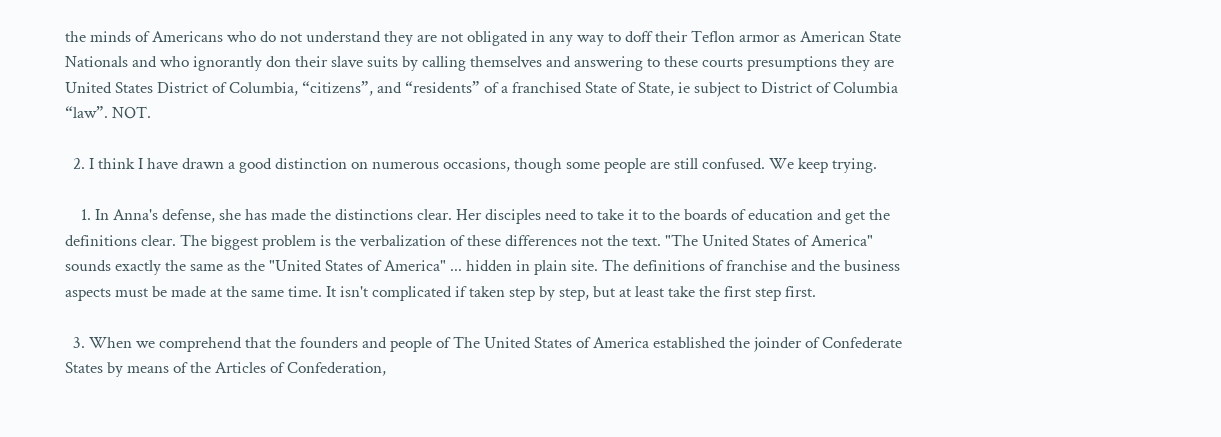the minds of Americans who do not understand they are not obligated in any way to doff their Teflon armor as American State Nationals and who ignorantly don their slave suits by calling themselves and answering to these courts presumptions they are United States District of Columbia, “citizens”, and “residents” of a franchised State of State, ie subject to District of Columbia “law”. NOT.

  2. I think I have drawn a good distinction on numerous occasions, though some people are still confused. We keep trying.

    1. In Anna's defense, she has made the distinctions clear. Her disciples need to take it to the boards of education and get the definitions clear. The biggest problem is the verbalization of these differences not the text. "The United States of America" sounds exactly the same as the "United States of America" ... hidden in plain site. The definitions of franchise and the business aspects must be made at the same time. It isn't complicated if taken step by step, but at least take the first step first.

  3. When we comprehend that the founders and people of The United States of America established the joinder of Confederate States by means of the Articles of Confederation,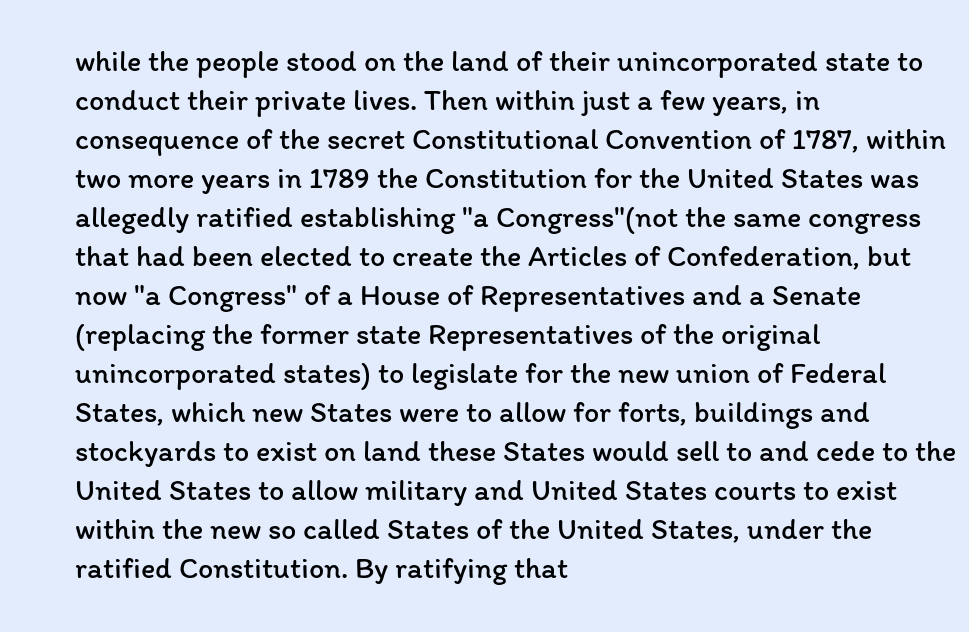while the people stood on the land of their unincorporated state to conduct their private lives. Then within just a few years, in consequence of the secret Constitutional Convention of 1787, within two more years in 1789 the Constitution for the United States was allegedly ratified establishing "a Congress"(not the same congress that had been elected to create the Articles of Confederation, but now "a Congress" of a House of Representatives and a Senate (replacing the former state Representatives of the original unincorporated states) to legislate for the new union of Federal States, which new States were to allow for forts, buildings and stockyards to exist on land these States would sell to and cede to the United States to allow military and United States courts to exist within the new so called States of the United States, under the ratified Constitution. By ratifying that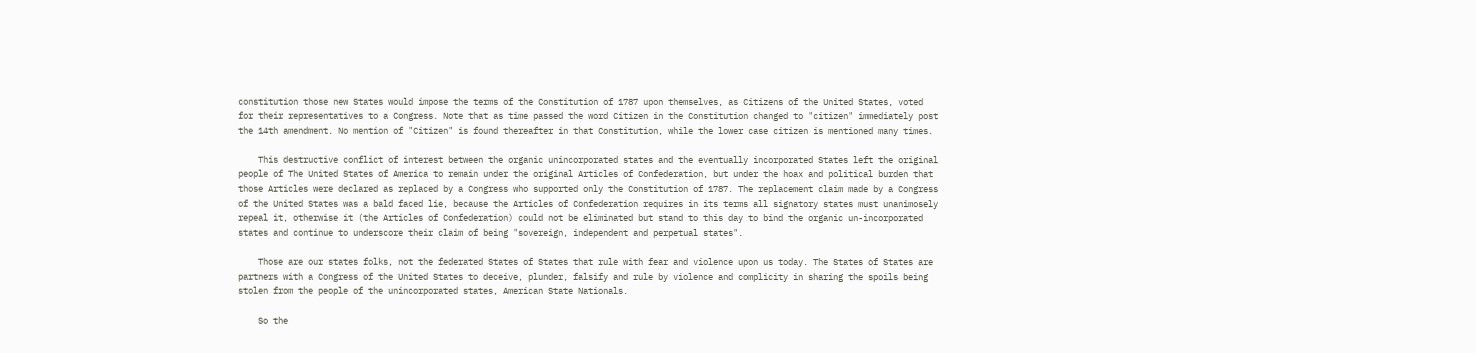constitution those new States would impose the terms of the Constitution of 1787 upon themselves, as Citizens of the United States, voted for their representatives to a Congress. Note that as time passed the word Citizen in the Constitution changed to "citizen" immediately post the 14th amendment. No mention of "Citizen" is found thereafter in that Constitution, while the lower case citizen is mentioned many times.

    This destructive conflict of interest between the organic unincorporated states and the eventually incorporated States left the original people of The United States of America to remain under the original Articles of Confederation, but under the hoax and political burden that those Articles were declared as replaced by a Congress who supported only the Constitution of 1787. The replacement claim made by a Congress of the United States was a bald faced lie, because the Articles of Confederation requires in its terms all signatory states must unanimosely repeal it, otherwise it (the Articles of Confederation) could not be eliminated but stand to this day to bind the organic un-incorporated states and continue to underscore their claim of being "sovereign, independent and perpetual states".

    Those are our states folks, not the federated States of States that rule with fear and violence upon us today. The States of States are partners with a Congress of the United States to deceive, plunder, falsify and rule by violence and complicity in sharing the spoils being stolen from the people of the unincorporated states, American State Nationals.

    So the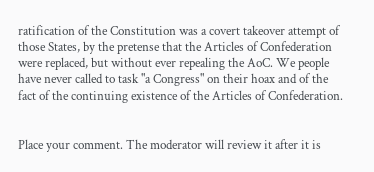ratification of the Constitution was a covert takeover attempt of those States, by the pretense that the Articles of Confederation were replaced, but without ever repealing the AoC. We people have never called to task "a Congress" on their hoax and of the fact of the continuing existence of the Articles of Confederation.


Place your comment. The moderator will review it after it is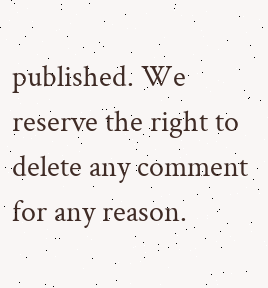published. We reserve the right to delete any comment for any reason.